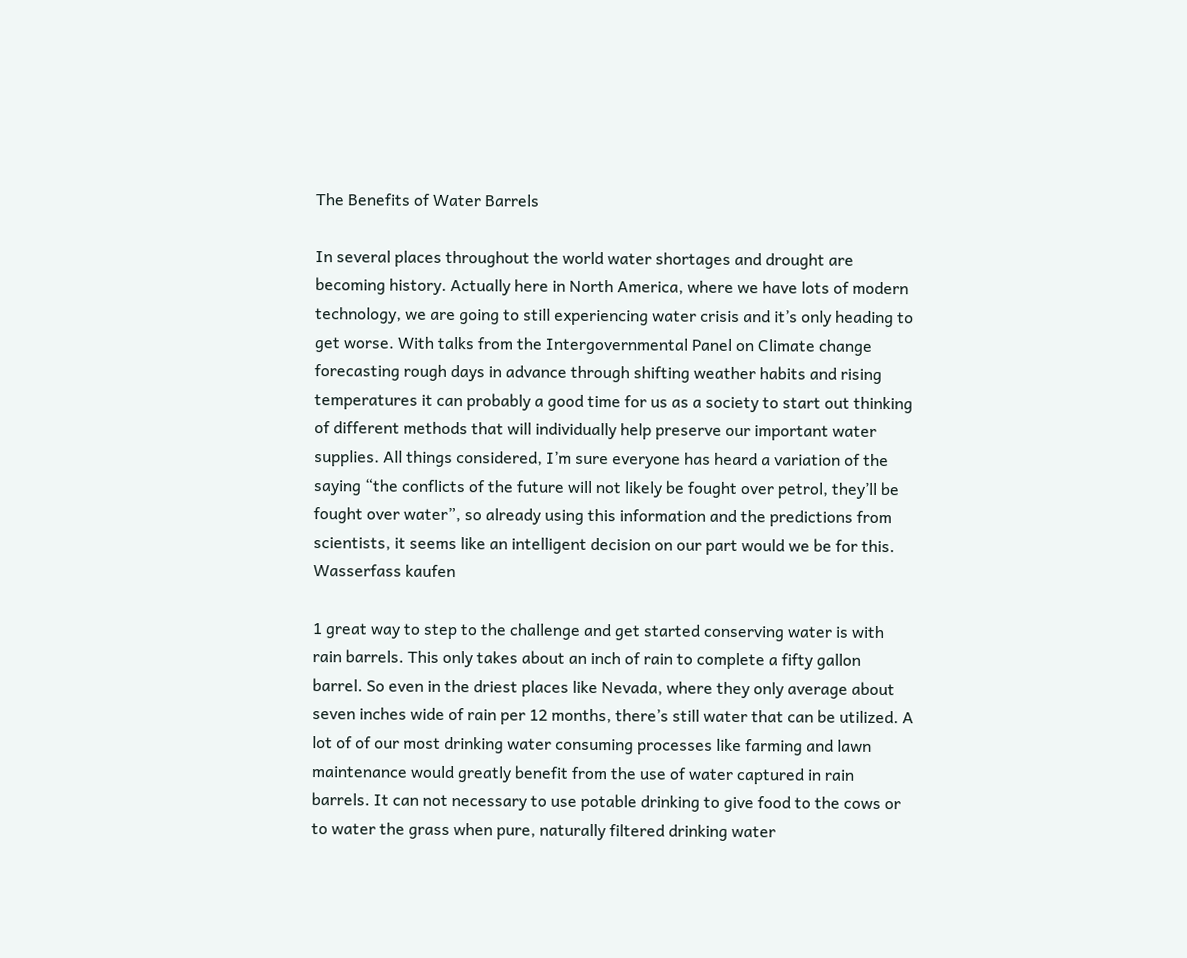The Benefits of Water Barrels

In several places throughout the world water shortages and drought are becoming history. Actually here in North America, where we have lots of modern technology, we are going to still experiencing water crisis and it’s only heading to get worse. With talks from the Intergovernmental Panel on Climate change forecasting rough days in advance through shifting weather habits and rising temperatures it can probably a good time for us as a society to start out thinking of different methods that will individually help preserve our important water supplies. All things considered, I’m sure everyone has heard a variation of the saying “the conflicts of the future will not likely be fought over petrol, they’ll be fought over water”, so already using this information and the predictions from scientists, it seems like an intelligent decision on our part would we be for this. Wasserfass kaufen

1 great way to step to the challenge and get started conserving water is with rain barrels. This only takes about an inch of rain to complete a fifty gallon barrel. So even in the driest places like Nevada, where they only average about seven inches wide of rain per 12 months, there’s still water that can be utilized. A lot of of our most drinking water consuming processes like farming and lawn maintenance would greatly benefit from the use of water captured in rain barrels. It can not necessary to use potable drinking to give food to the cows or to water the grass when pure, naturally filtered drinking water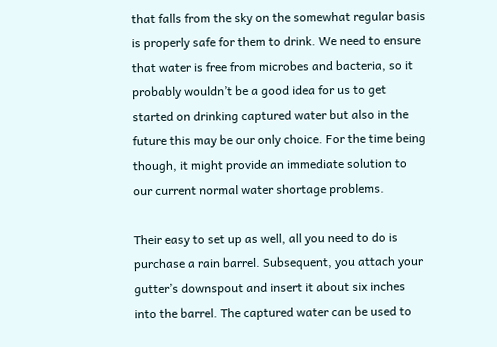that falls from the sky on the somewhat regular basis is properly safe for them to drink. We need to ensure that water is free from microbes and bacteria, so it probably wouldn’t be a good idea for us to get started on drinking captured water but also in the future this may be our only choice. For the time being though, it might provide an immediate solution to our current normal water shortage problems.

Their easy to set up as well, all you need to do is purchase a rain barrel. Subsequent, you attach your gutter’s downspout and insert it about six inches into the barrel. The captured water can be used to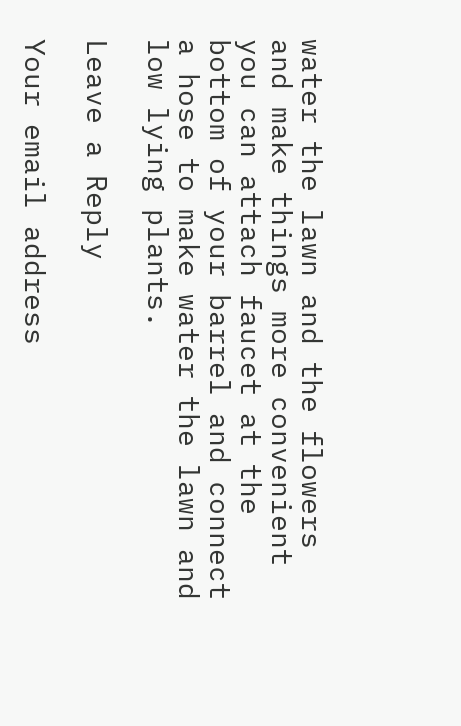water the lawn and the flowers and make things more convenient you can attach faucet at the bottom of your barrel and connect a hose to make water the lawn and low lying plants.

Leave a Reply

Your email address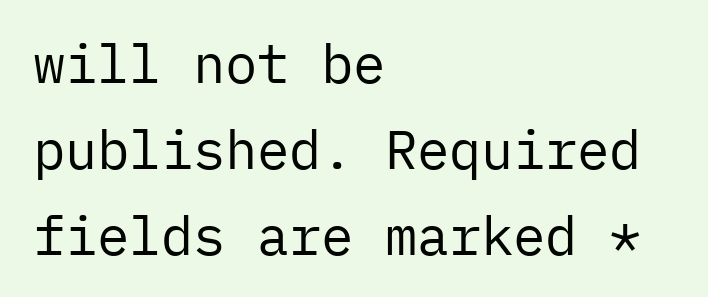will not be published. Required fields are marked *